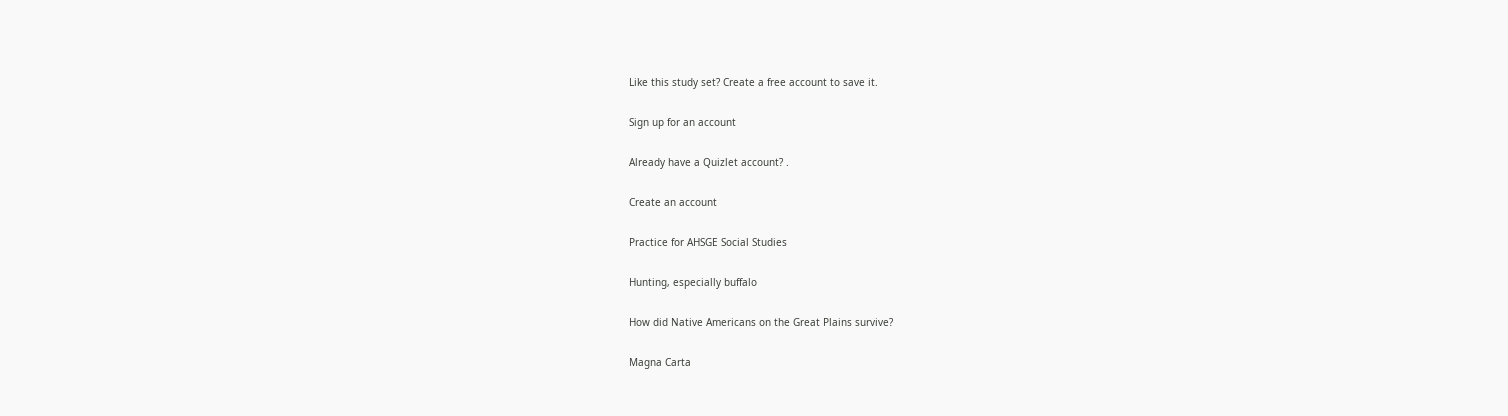Like this study set? Create a free account to save it.

Sign up for an account

Already have a Quizlet account? .

Create an account

Practice for AHSGE Social Studies

Hunting, especially buffalo

How did Native Americans on the Great Plains survive?

Magna Carta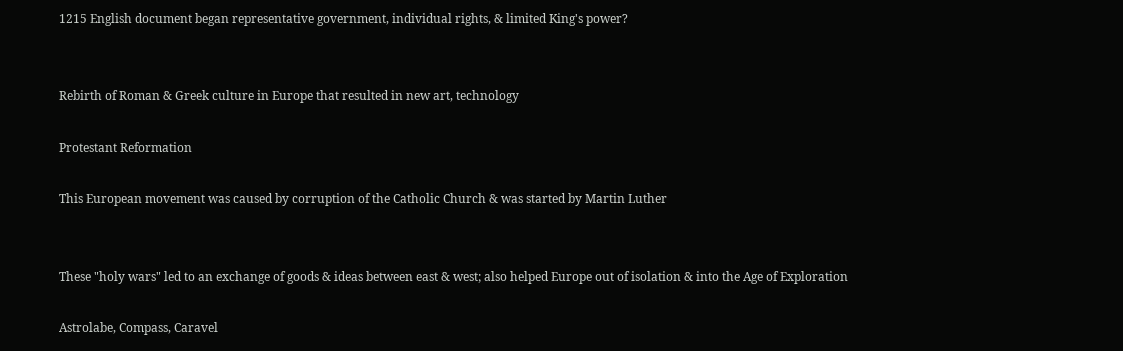1215 English document began representative government, individual rights, & limited King's power?


Rebirth of Roman & Greek culture in Europe that resulted in new art, technology

Protestant Reformation

This European movement was caused by corruption of the Catholic Church & was started by Martin Luther


These "holy wars" led to an exchange of goods & ideas between east & west; also helped Europe out of isolation & into the Age of Exploration

Astrolabe, Compass, Caravel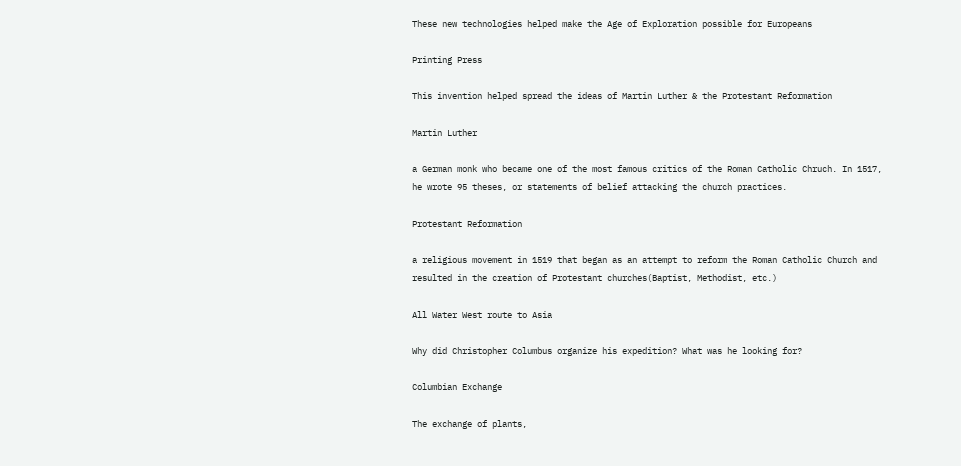These new technologies helped make the Age of Exploration possible for Europeans

Printing Press

This invention helped spread the ideas of Martin Luther & the Protestant Reformation

Martin Luther

a German monk who became one of the most famous critics of the Roman Catholic Chruch. In 1517, he wrote 95 theses, or statements of belief attacking the church practices.

Protestant Reformation

a religious movement in 1519 that began as an attempt to reform the Roman Catholic Church and resulted in the creation of Protestant churches(Baptist, Methodist, etc.)

All Water West route to Asia

Why did Christopher Columbus organize his expedition? What was he looking for?

Columbian Exchange

The exchange of plants,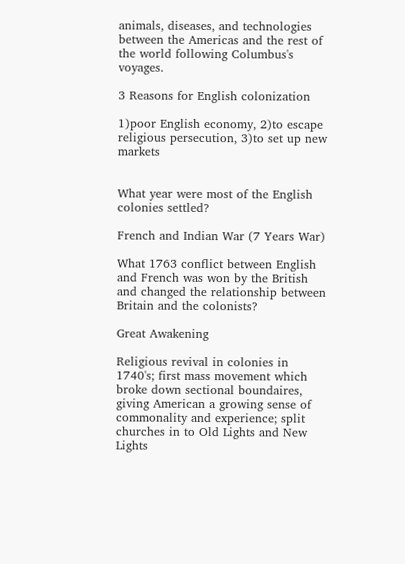animals, diseases, and technologies between the Americas and the rest of the world following Columbus's voyages.

3 Reasons for English colonization

1)poor English economy, 2)to escape religious persecution, 3)to set up new markets


What year were most of the English colonies settled?

French and Indian War (7 Years War)

What 1763 conflict between English and French was won by the British and changed the relationship between Britain and the colonists?

Great Awakening

Religious revival in colonies in 1740's; first mass movement which broke down sectional boundaires, giving American a growing sense of commonality and experience; split churches in to Old Lights and New Lights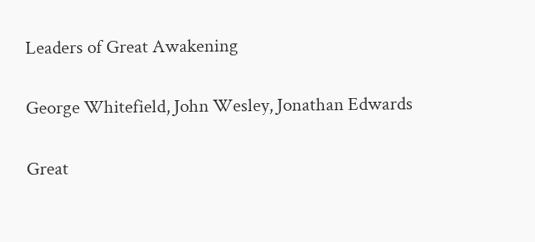Leaders of Great Awakening

George Whitefield, John Wesley, Jonathan Edwards

Great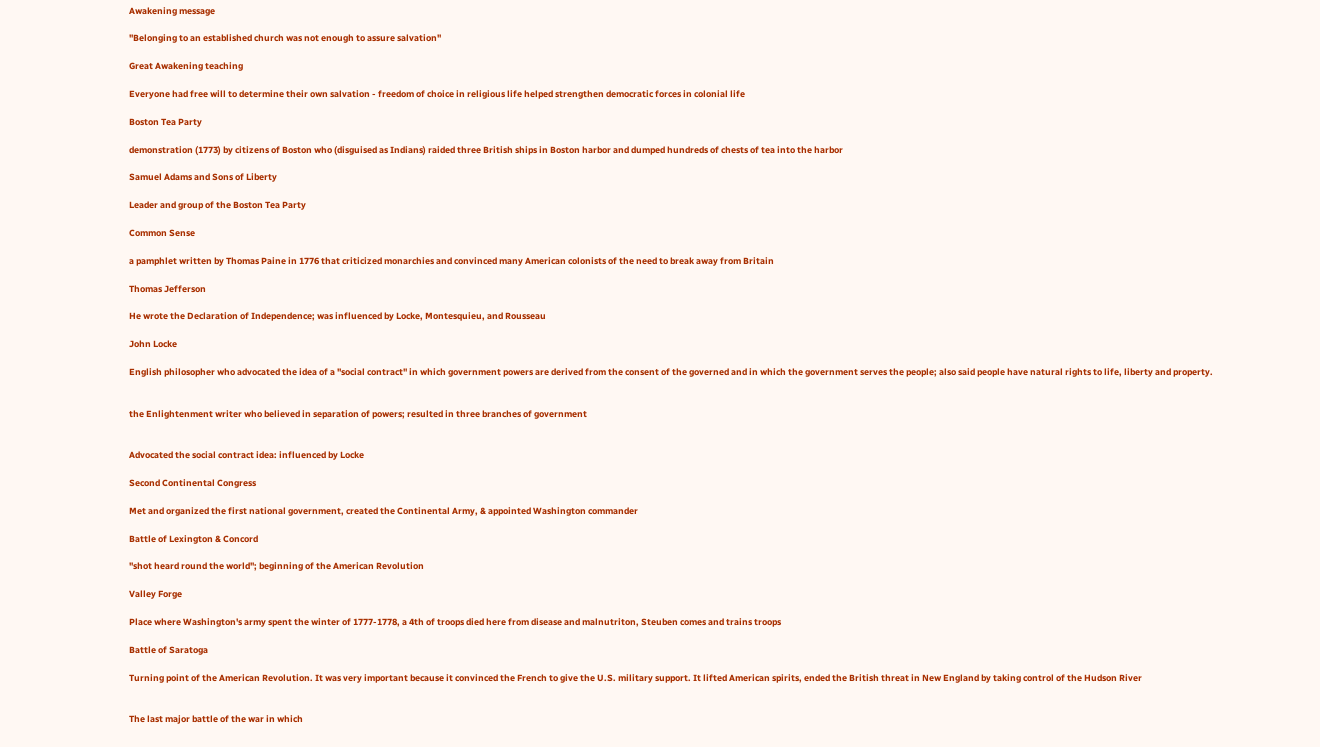Awakening message

"Belonging to an established church was not enough to assure salvation"

Great Awakening teaching

Everyone had free will to determine their own salvation - freedom of choice in religious life helped strengthen democratic forces in colonial life

Boston Tea Party

demonstration (1773) by citizens of Boston who (disguised as Indians) raided three British ships in Boston harbor and dumped hundreds of chests of tea into the harbor

Samuel Adams and Sons of Liberty

Leader and group of the Boston Tea Party

Common Sense

a pamphlet written by Thomas Paine in 1776 that criticized monarchies and convinced many American colonists of the need to break away from Britain

Thomas Jefferson

He wrote the Declaration of Independence; was influenced by Locke, Montesquieu, and Rousseau

John Locke

English philosopher who advocated the idea of a "social contract" in which government powers are derived from the consent of the governed and in which the government serves the people; also said people have natural rights to life, liberty and property.


the Enlightenment writer who believed in separation of powers; resulted in three branches of government


Advocated the social contract idea: influenced by Locke

Second Continental Congress

Met and organized the first national government, created the Continental Army, & appointed Washington commander

Battle of Lexington & Concord

"shot heard round the world"; beginning of the American Revolution

Valley Forge

Place where Washington's army spent the winter of 1777-1778, a 4th of troops died here from disease and malnutriton, Steuben comes and trains troops

Battle of Saratoga

Turning point of the American Revolution. It was very important because it convinced the French to give the U.S. military support. It lifted American spirits, ended the British threat in New England by taking control of the Hudson River


The last major battle of the war in which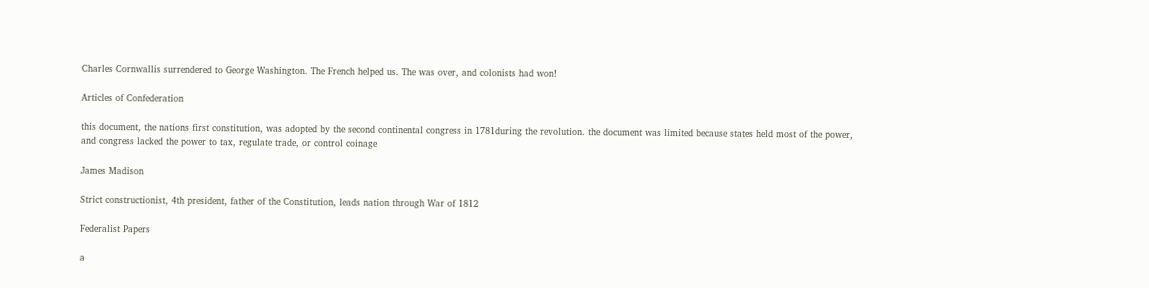Charles Cornwallis surrendered to George Washington. The French helped us. The was over, and colonists had won!

Articles of Confederation

this document, the nations first constitution, was adopted by the second continental congress in 1781during the revolution. the document was limited because states held most of the power, and congress lacked the power to tax, regulate trade, or control coinage

James Madison

Strict constructionist, 4th president, father of the Constitution, leads nation through War of 1812

Federalist Papers

a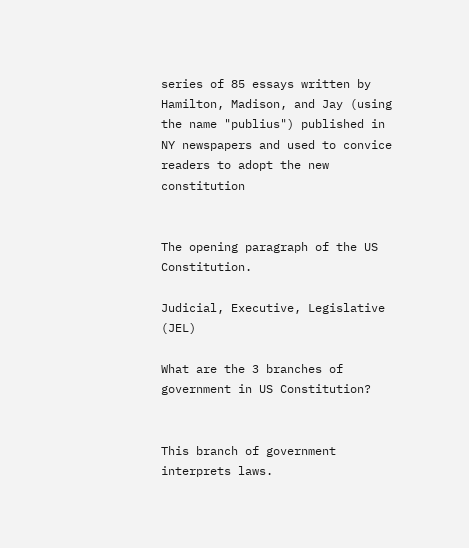series of 85 essays written by Hamilton, Madison, and Jay (using the name "publius") published in NY newspapers and used to convice readers to adopt the new constitution


The opening paragraph of the US Constitution.

Judicial, Executive, Legislative (JEL)

What are the 3 branches of government in US Constitution?


This branch of government interprets laws.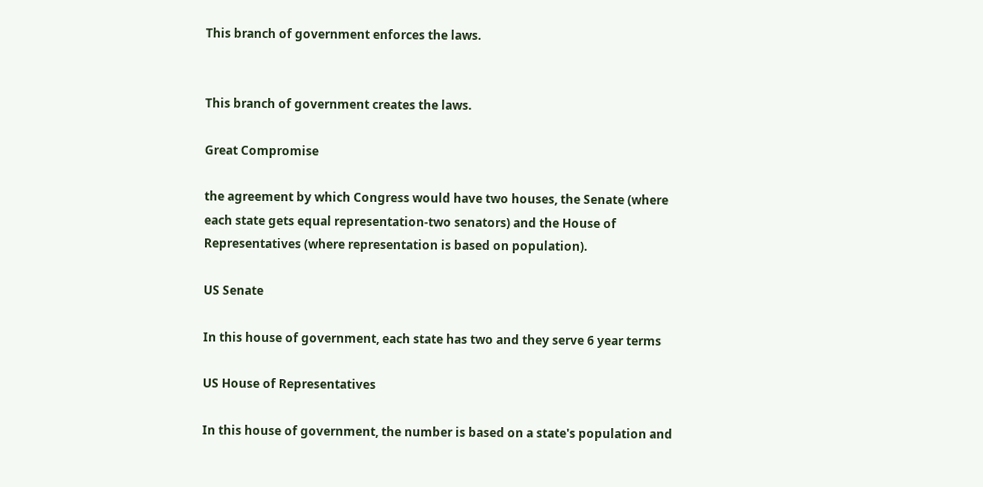This branch of government enforces the laws.


This branch of government creates the laws.

Great Compromise

the agreement by which Congress would have two houses, the Senate (where each state gets equal representation-two senators) and the House of Representatives (where representation is based on population).

US Senate

In this house of government, each state has two and they serve 6 year terms

US House of Representatives

In this house of government, the number is based on a state's population and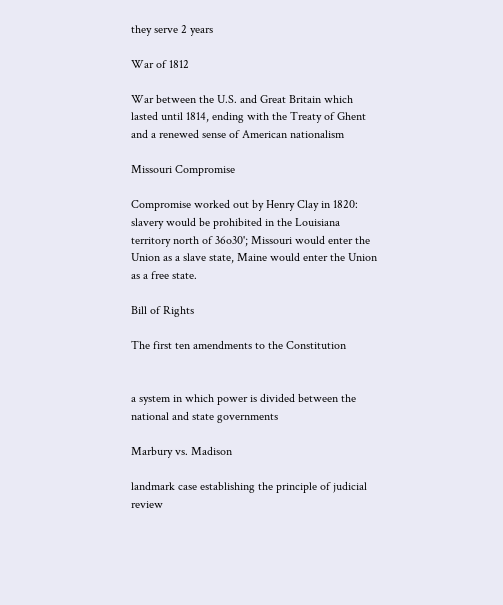they serve 2 years

War of 1812

War between the U.S. and Great Britain which lasted until 1814, ending with the Treaty of Ghent and a renewed sense of American nationalism

Missouri Compromise

Compromise worked out by Henry Clay in 1820: slavery would be prohibited in the Louisiana territory north of 36o30'; Missouri would enter the Union as a slave state, Maine would enter the Union as a free state.

Bill of Rights

The first ten amendments to the Constitution


a system in which power is divided between the national and state governments

Marbury vs. Madison

landmark case establishing the principle of judicial review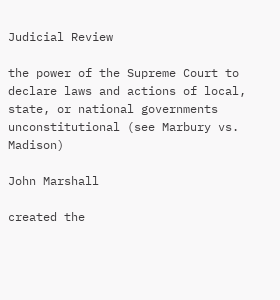Judicial Review

the power of the Supreme Court to declare laws and actions of local, state, or national governments unconstitutional (see Marbury vs. Madison)

John Marshall

created the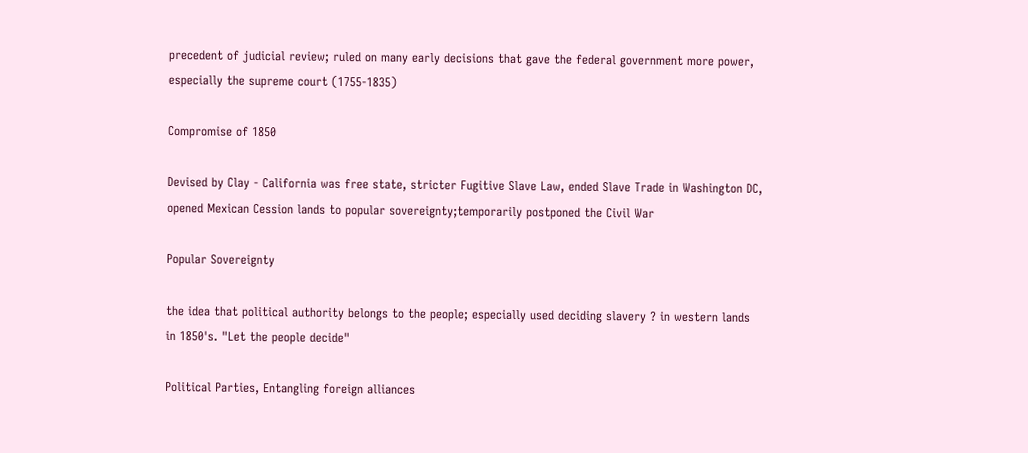precedent of judicial review; ruled on many early decisions that gave the federal government more power, especially the supreme court (1755-1835)

Compromise of 1850

Devised by Clay - California was free state, stricter Fugitive Slave Law, ended Slave Trade in Washington DC, opened Mexican Cession lands to popular sovereignty;temporarily postponed the Civil War

Popular Sovereignty

the idea that political authority belongs to the people; especially used deciding slavery ? in western lands in 1850's. "Let the people decide"

Political Parties, Entangling foreign alliances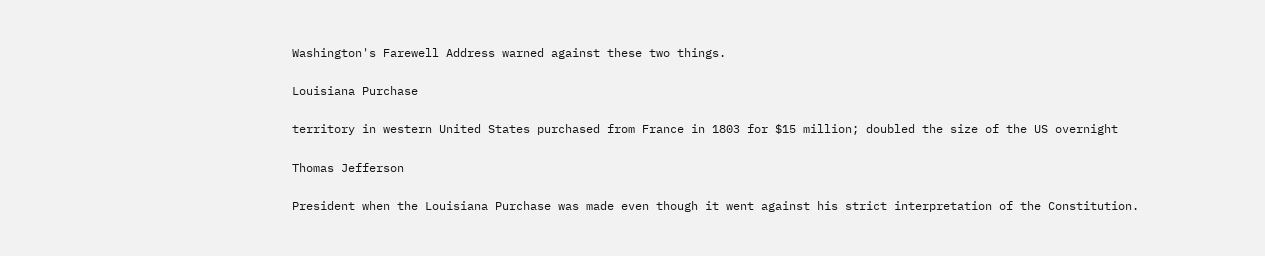Washington's Farewell Address warned against these two things.

Louisiana Purchase

territory in western United States purchased from France in 1803 for $15 million; doubled the size of the US overnight

Thomas Jefferson

President when the Louisiana Purchase was made even though it went against his strict interpretation of the Constitution.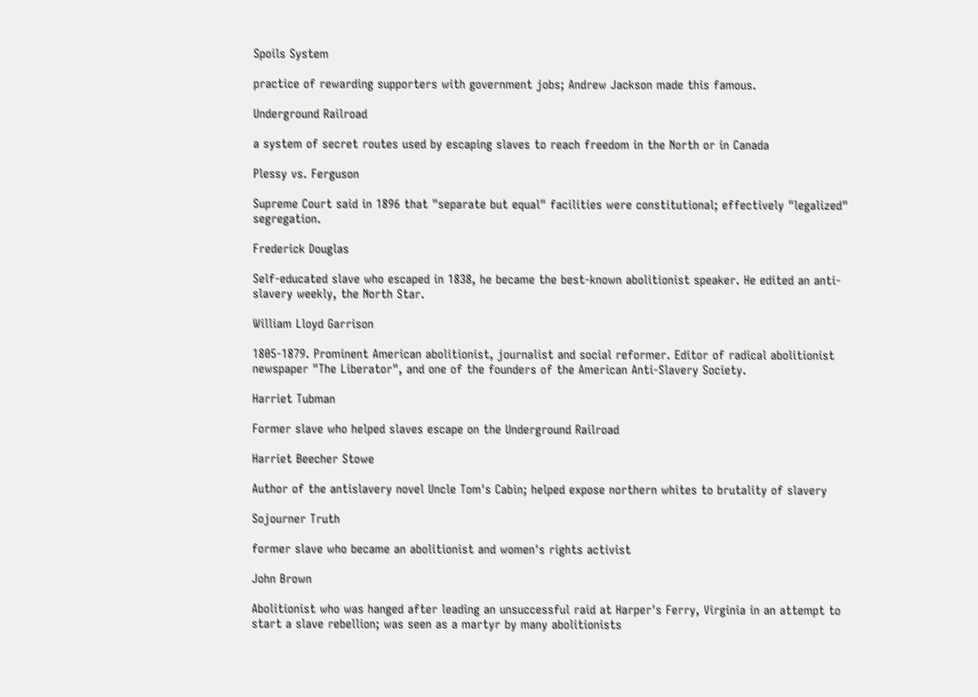Spoils System

practice of rewarding supporters with government jobs; Andrew Jackson made this famous.

Underground Railroad

a system of secret routes used by escaping slaves to reach freedom in the North or in Canada

Plessy vs. Ferguson

Supreme Court said in 1896 that "separate but equal" facilities were constitutional; effectively "legalized" segregation.

Frederick Douglas

Self-educated slave who escaped in 1838, he became the best-known abolitionist speaker. He edited an anti-slavery weekly, the North Star.

William Lloyd Garrison

1805-1879. Prominent American abolitionist, journalist and social reformer. Editor of radical abolitionist newspaper "The Liberator", and one of the founders of the American Anti-Slavery Society.

Harriet Tubman

Former slave who helped slaves escape on the Underground Railroad

Harriet Beecher Stowe

Author of the antislavery novel Uncle Tom's Cabin; helped expose northern whites to brutality of slavery

Sojourner Truth

former slave who became an abolitionist and women's rights activist

John Brown

Abolitionist who was hanged after leading an unsuccessful raid at Harper's Ferry, Virginia in an attempt to start a slave rebellion; was seen as a martyr by many abolitionists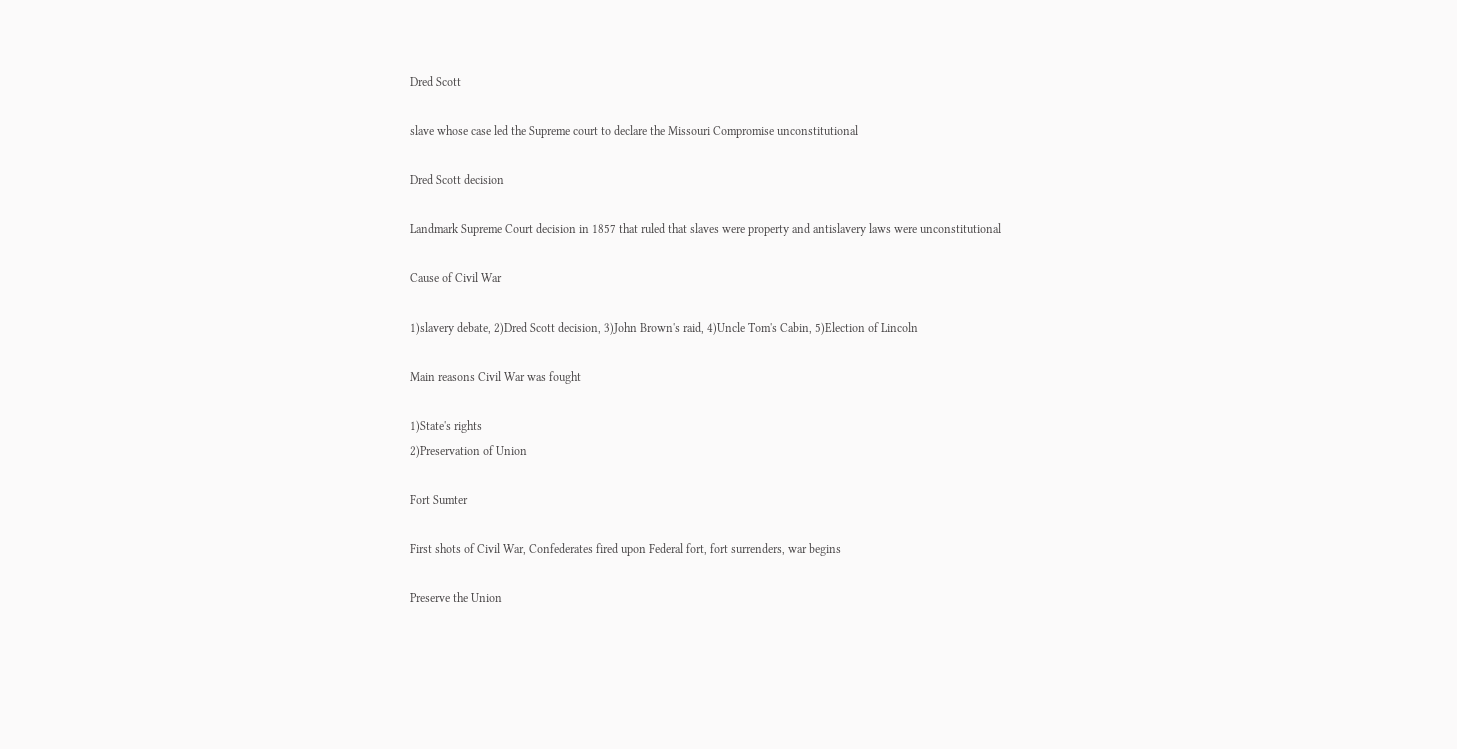Dred Scott

slave whose case led the Supreme court to declare the Missouri Compromise unconstitutional

Dred Scott decision

Landmark Supreme Court decision in 1857 that ruled that slaves were property and antislavery laws were unconstitutional

Cause of Civil War

1)slavery debate, 2)Dred Scott decision, 3)John Brown's raid, 4)Uncle Tom's Cabin, 5)Election of Lincoln

Main reasons Civil War was fought

1)State's rights
2)Preservation of Union

Fort Sumter

First shots of Civil War, Confederates fired upon Federal fort, fort surrenders, war begins

Preserve the Union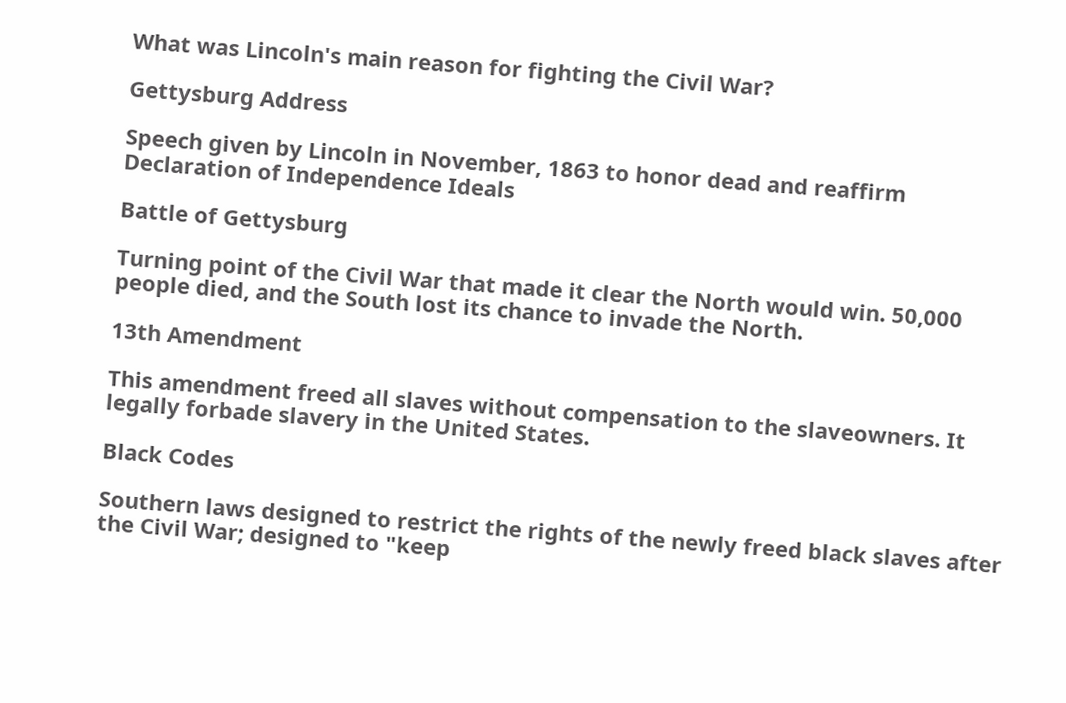What was Lincoln's main reason for fighting the Civil War?

Gettysburg Address

Speech given by Lincoln in November, 1863 to honor dead and reaffirm Declaration of Independence Ideals

Battle of Gettysburg

Turning point of the Civil War that made it clear the North would win. 50,000 people died, and the South lost its chance to invade the North.

13th Amendment

This amendment freed all slaves without compensation to the slaveowners. It legally forbade slavery in the United States.

Black Codes

Southern laws designed to restrict the rights of the newly freed black slaves after the Civil War; designed to "keep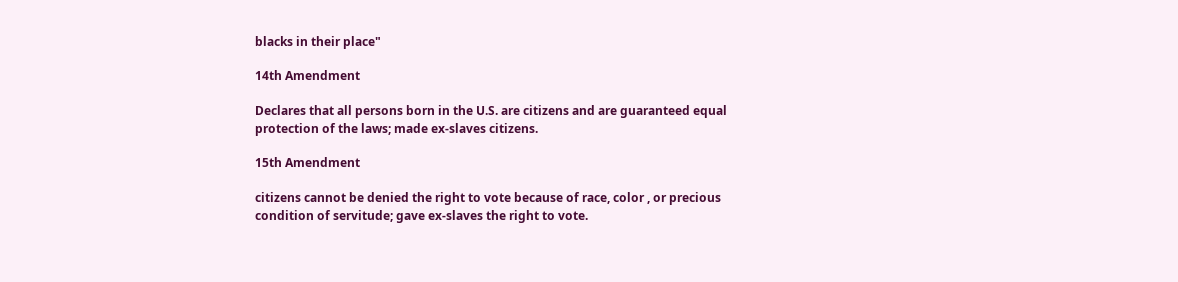blacks in their place"

14th Amendment

Declares that all persons born in the U.S. are citizens and are guaranteed equal protection of the laws; made ex-slaves citizens.

15th Amendment

citizens cannot be denied the right to vote because of race, color , or precious condition of servitude; gave ex-slaves the right to vote.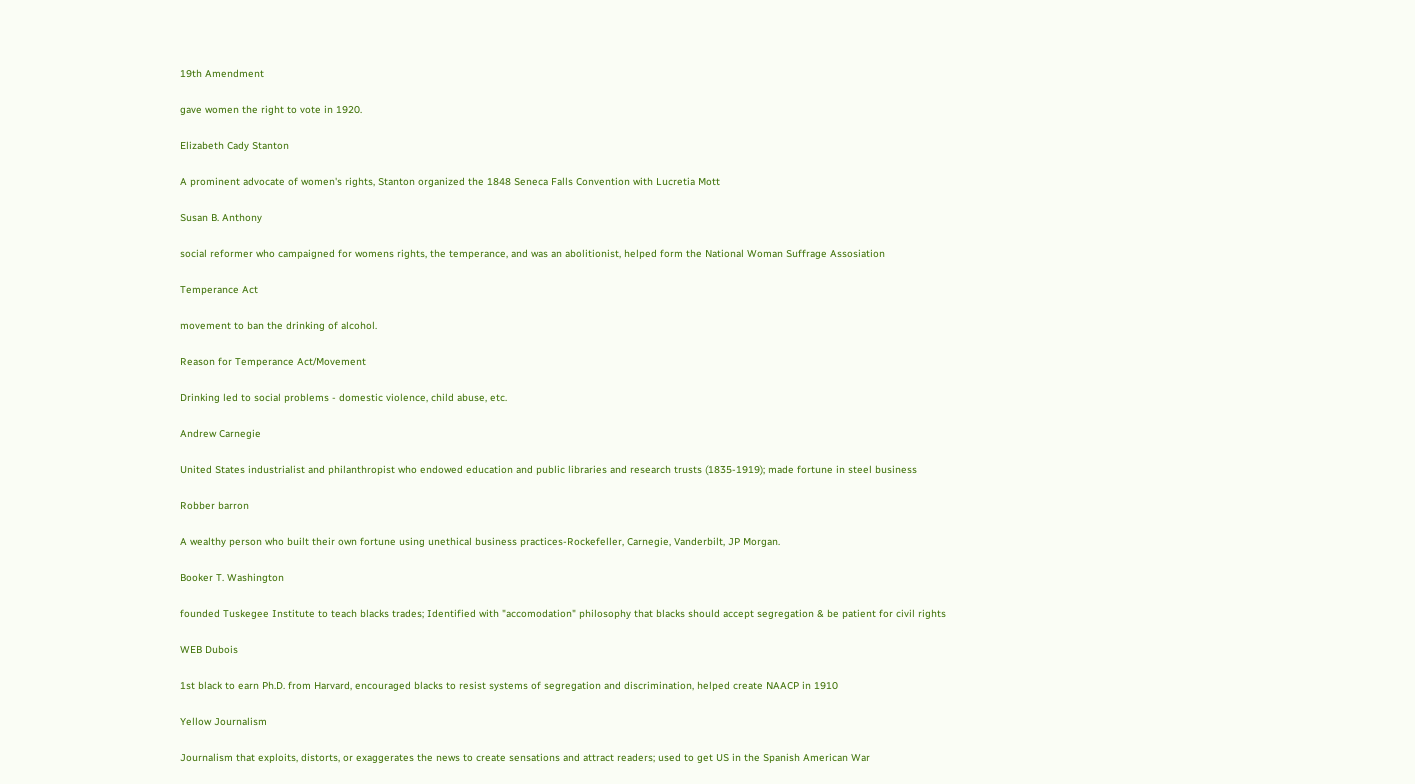19th Amendment

gave women the right to vote in 1920.

Elizabeth Cady Stanton

A prominent advocate of women's rights, Stanton organized the 1848 Seneca Falls Convention with Lucretia Mott

Susan B. Anthony

social reformer who campaigned for womens rights, the temperance, and was an abolitionist, helped form the National Woman Suffrage Assosiation

Temperance Act

movement to ban the drinking of alcohol.

Reason for Temperance Act/Movement

Drinking led to social problems - domestic violence, child abuse, etc.

Andrew Carnegie

United States industrialist and philanthropist who endowed education and public libraries and research trusts (1835-1919); made fortune in steel business

Robber barron

A wealthy person who built their own fortune using unethical business practices-Rockefeller, Carnegie, Vanderbilt, JP Morgan.

Booker T. Washington

founded Tuskegee Institute to teach blacks trades; Identified with "accomodation" philosophy that blacks should accept segregation & be patient for civil rights

WEB Dubois

1st black to earn Ph.D. from Harvard, encouraged blacks to resist systems of segregation and discrimination, helped create NAACP in 1910

Yellow Journalism

Journalism that exploits, distorts, or exaggerates the news to create sensations and attract readers; used to get US in the Spanish American War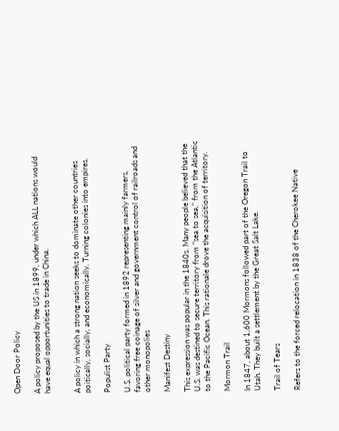Open Door Policy

A policy proposed by the US in 1899, under which ALL nations would have equal opportunities to trade in China.


A policy in which a strong nation seeks to dominate other countries poitically, socially, and economically. Turning colonies into empires.

Populist Party

U.S. political party formed in 1892 representing mainly farmers, favoring free coinage of silver and government control of railroads and other monopolies

Manifest Destiny

This expression was popular in the 1840s. Many people believed that the U.S. was destined to secure territory from "sea to sea," from the Atlantic to the Pacific Ocean. This rationale drove the acquisition of territory.

Mormon Trail

In 1847, about 1,600 Mormons followed part of the Oregon Trail to Utah. They built a settlement by the Great Salt Lake.

Trail of Tears

Refers to the forced relocation in 1838 of the Cherokee Native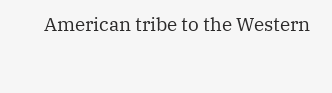American tribe to the Western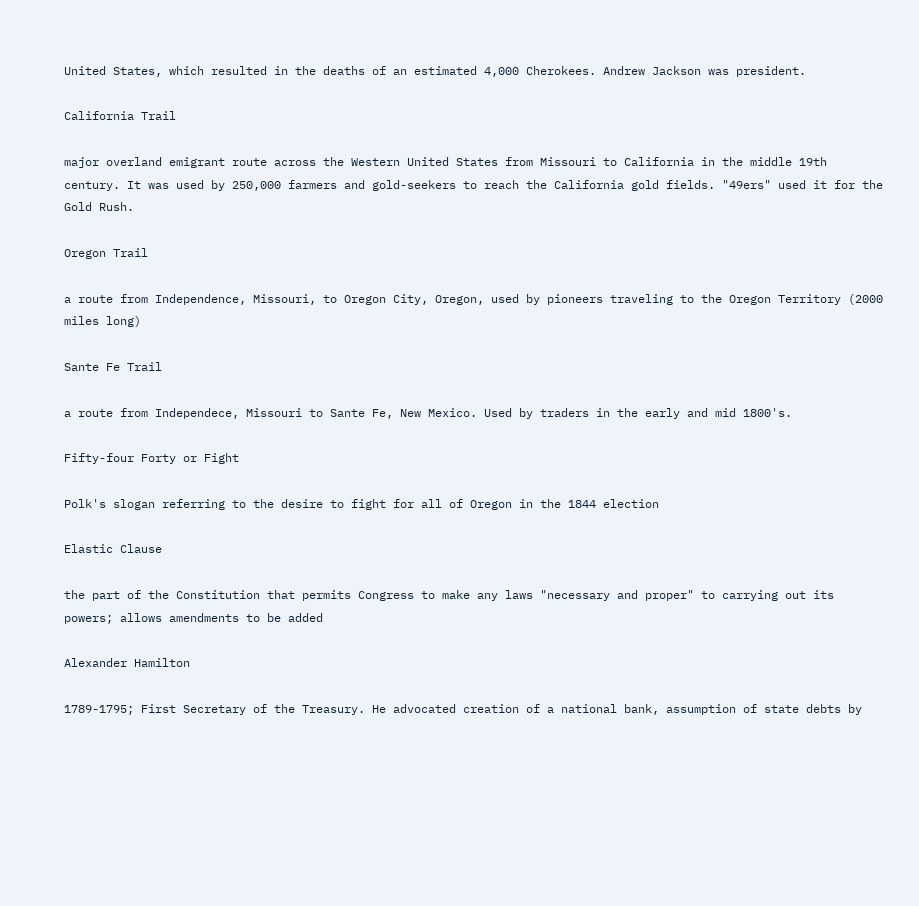United States, which resulted in the deaths of an estimated 4,000 Cherokees. Andrew Jackson was president.

California Trail

major overland emigrant route across the Western United States from Missouri to California in the middle 19th century. It was used by 250,000 farmers and gold-seekers to reach the California gold fields. "49ers" used it for the Gold Rush.

Oregon Trail

a route from Independence, Missouri, to Oregon City, Oregon, used by pioneers traveling to the Oregon Territory (2000 miles long)

Sante Fe Trail

a route from Independece, Missouri to Sante Fe, New Mexico. Used by traders in the early and mid 1800's.

Fifty-four Forty or Fight

Polk's slogan referring to the desire to fight for all of Oregon in the 1844 election

Elastic Clause

the part of the Constitution that permits Congress to make any laws "necessary and proper" to carrying out its powers; allows amendments to be added

Alexander Hamilton

1789-1795; First Secretary of the Treasury. He advocated creation of a national bank, assumption of state debts by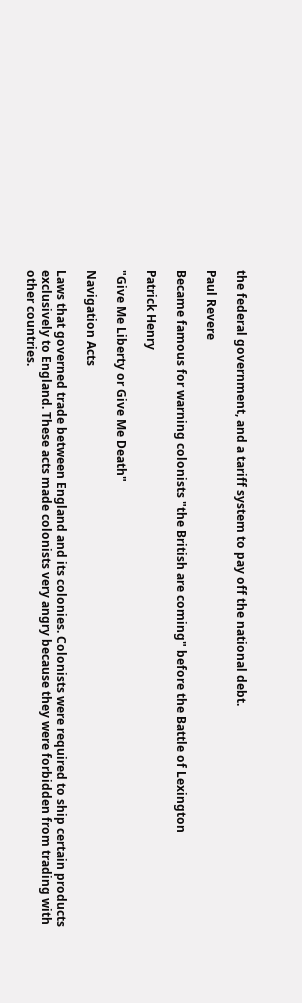the federal government, and a tariff system to pay off the national debt.

Paul Revere

Became famous for warning colonists "the British are coming" before the Battle of Lexington

Patrick Henry

"Give Me Liberty or Give Me Death"

Navigation Acts

Laws that governed trade between England and its colonies. Colonists were required to ship certain products exclusively to England. These acts made colonists very angry because they were forbidden from trading with other countries.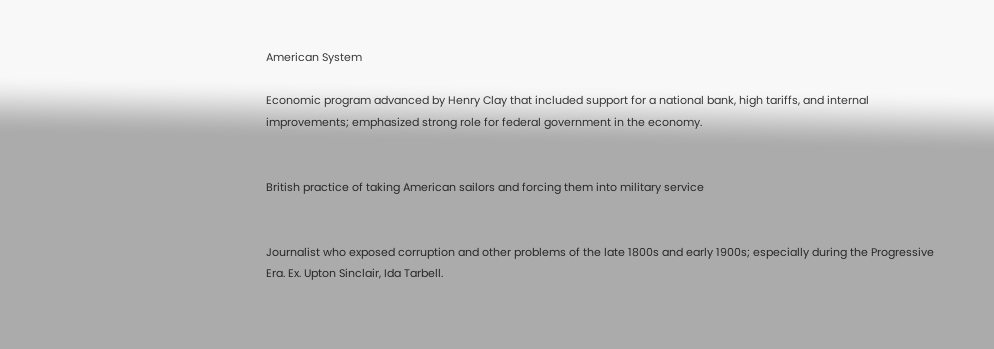American System

Economic program advanced by Henry Clay that included support for a national bank, high tariffs, and internal improvements; emphasized strong role for federal government in the economy.


British practice of taking American sailors and forcing them into military service


Journalist who exposed corruption and other problems of the late 1800s and early 1900s; especially during the Progressive Era. Ex. Upton Sinclair, Ida Tarbell.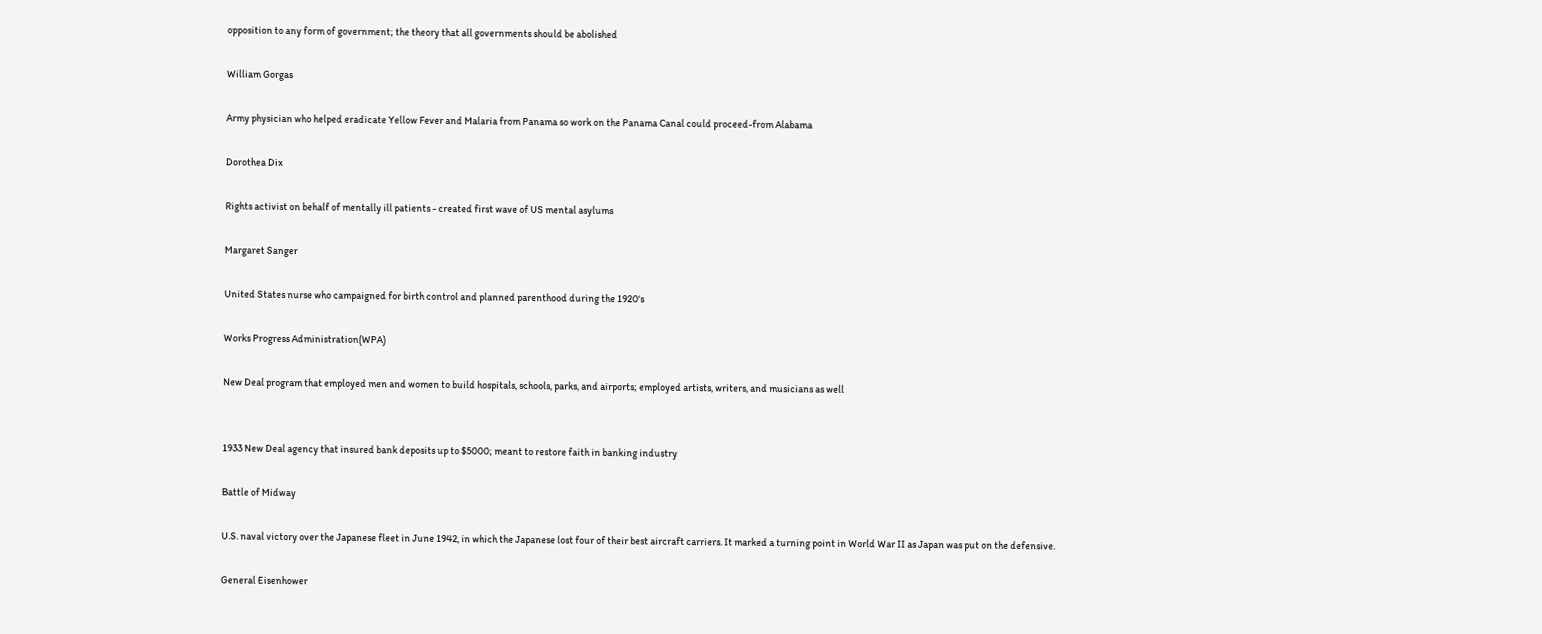opposition to any form of government; the theory that all governments should be abolished

William Gorgas

Army physician who helped eradicate Yellow Fever and Malaria from Panama so work on the Panama Canal could proceed-from Alabama

Dorothea Dix

Rights activist on behalf of mentally ill patients - created first wave of US mental asylums

Margaret Sanger

United States nurse who campaigned for birth control and planned parenthood during the 1920's

Works Progress Administration(WPA)

New Deal program that employed men and women to build hospitals, schools, parks, and airports; employed artists, writers, and musicians as well


1933 New Deal agency that insured bank deposits up to $5000; meant to restore faith in banking industry

Battle of Midway

U.S. naval victory over the Japanese fleet in June 1942, in which the Japanese lost four of their best aircraft carriers. It marked a turning point in World War II as Japan was put on the defensive.

General Eisenhower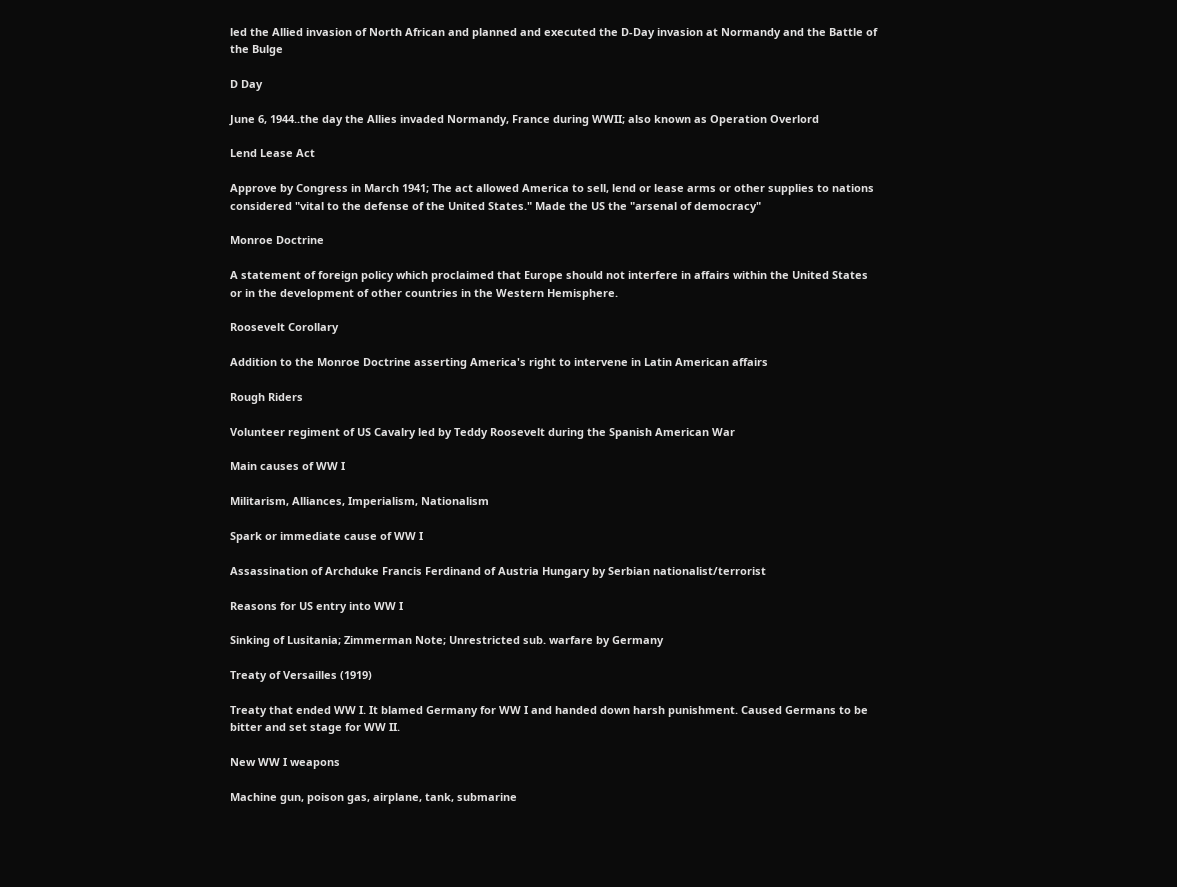led the Allied invasion of North African and planned and executed the D-Day invasion at Normandy and the Battle of the Bulge

D Day

June 6, 1944..the day the Allies invaded Normandy, France during WWII; also known as Operation Overlord

Lend Lease Act

Approve by Congress in March 1941; The act allowed America to sell, lend or lease arms or other supplies to nations considered "vital to the defense of the United States." Made the US the "arsenal of democracy"

Monroe Doctrine

A statement of foreign policy which proclaimed that Europe should not interfere in affairs within the United States or in the development of other countries in the Western Hemisphere.

Roosevelt Corollary

Addition to the Monroe Doctrine asserting America's right to intervene in Latin American affairs

Rough Riders

Volunteer regiment of US Cavalry led by Teddy Roosevelt during the Spanish American War

Main causes of WW I

Militarism, Alliances, Imperialism, Nationalism

Spark or immediate cause of WW I

Assassination of Archduke Francis Ferdinand of Austria Hungary by Serbian nationalist/terrorist

Reasons for US entry into WW I

Sinking of Lusitania; Zimmerman Note; Unrestricted sub. warfare by Germany

Treaty of Versailles (1919)

Treaty that ended WW I. It blamed Germany for WW I and handed down harsh punishment. Caused Germans to be bitter and set stage for WW II.

New WW I weapons

Machine gun, poison gas, airplane, tank, submarine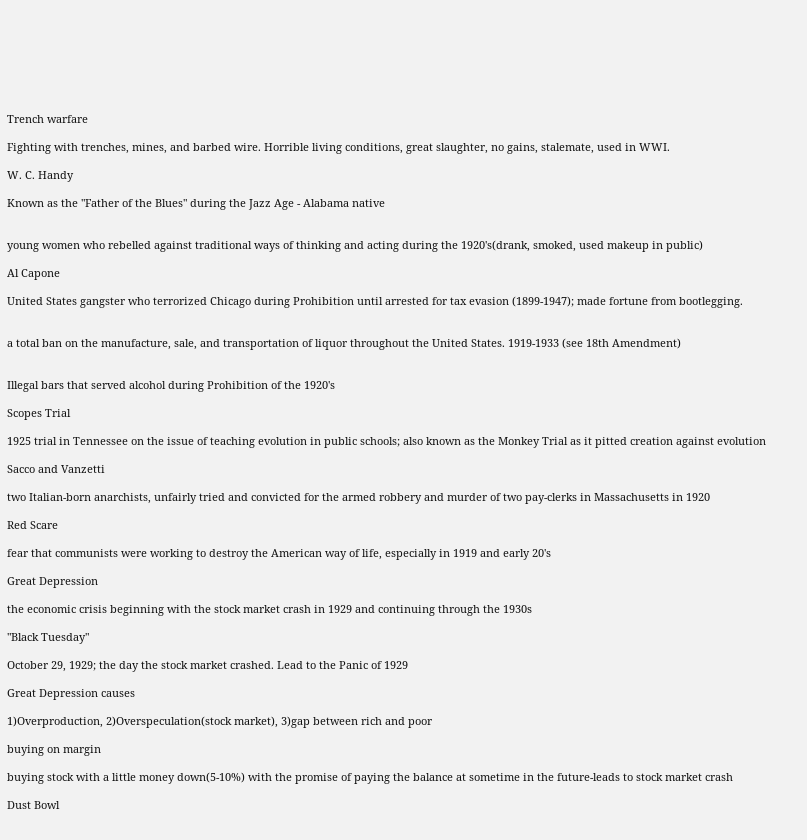Trench warfare

Fighting with trenches, mines, and barbed wire. Horrible living conditions, great slaughter, no gains, stalemate, used in WWI.

W. C. Handy

Known as the "Father of the Blues" during the Jazz Age - Alabama native


young women who rebelled against traditional ways of thinking and acting during the 1920's(drank, smoked, used makeup in public)

Al Capone

United States gangster who terrorized Chicago during Prohibition until arrested for tax evasion (1899-1947); made fortune from bootlegging.


a total ban on the manufacture, sale, and transportation of liquor throughout the United States. 1919-1933 (see 18th Amendment)


Illegal bars that served alcohol during Prohibition of the 1920's

Scopes Trial

1925 trial in Tennessee on the issue of teaching evolution in public schools; also known as the Monkey Trial as it pitted creation against evolution

Sacco and Vanzetti

two Italian-born anarchists, unfairly tried and convicted for the armed robbery and murder of two pay-clerks in Massachusetts in 1920

Red Scare

fear that communists were working to destroy the American way of life, especially in 1919 and early 20's

Great Depression

the economic crisis beginning with the stock market crash in 1929 and continuing through the 1930s

"Black Tuesday"

October 29, 1929; the day the stock market crashed. Lead to the Panic of 1929

Great Depression causes

1)Overproduction, 2)Overspeculation(stock market), 3)gap between rich and poor

buying on margin

buying stock with a little money down(5-10%) with the promise of paying the balance at sometime in the future-leads to stock market crash

Dust Bowl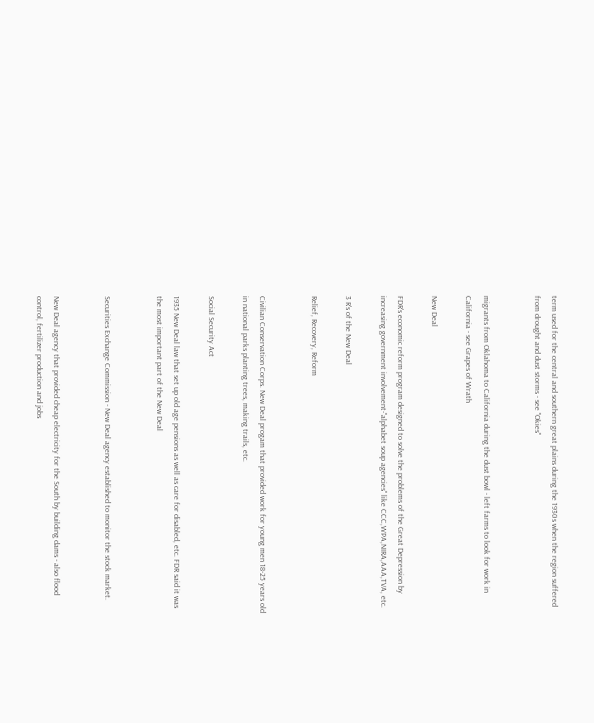term used for the central and southern great plains during the 1930s when the region suffered from drought and dust storms - see "Okies"


migrants from Oklahoma to California during the dust bowl - left farms to look for work in California - see Grapes of Wrath

New Deal

FDR's economic reform program designed to solve the problems of the Great Depression by increasing government involvement-"alphabet soup agencies" like CCC,WPA,NIRA,AAA,TVA, etc.

3 R's of the New Deal

Relief, Recovery, Reform


Civilian Conservation Corps. New Deal progam that provided work for young men 18-25 years old in national parks planting trees, making trails, etc.

Social Security Act

1935 New Deal law that set up old age pensions as well as care for disabled, etc. FDR said it was the most important part of the New Deal


Securities Exchange Commission - New Deal agency established to monitor the stock market.


New Deal agency that provided cheap electricity for the South by building dams - also flood control, fertilizer production and jobs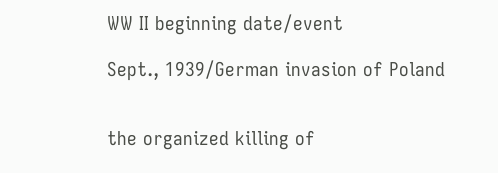WW II beginning date/event

Sept., 1939/German invasion of Poland


the organized killing of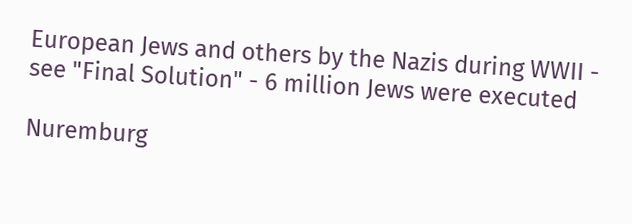European Jews and others by the Nazis during WWII - see "Final Solution" - 6 million Jews were executed

Nuremburg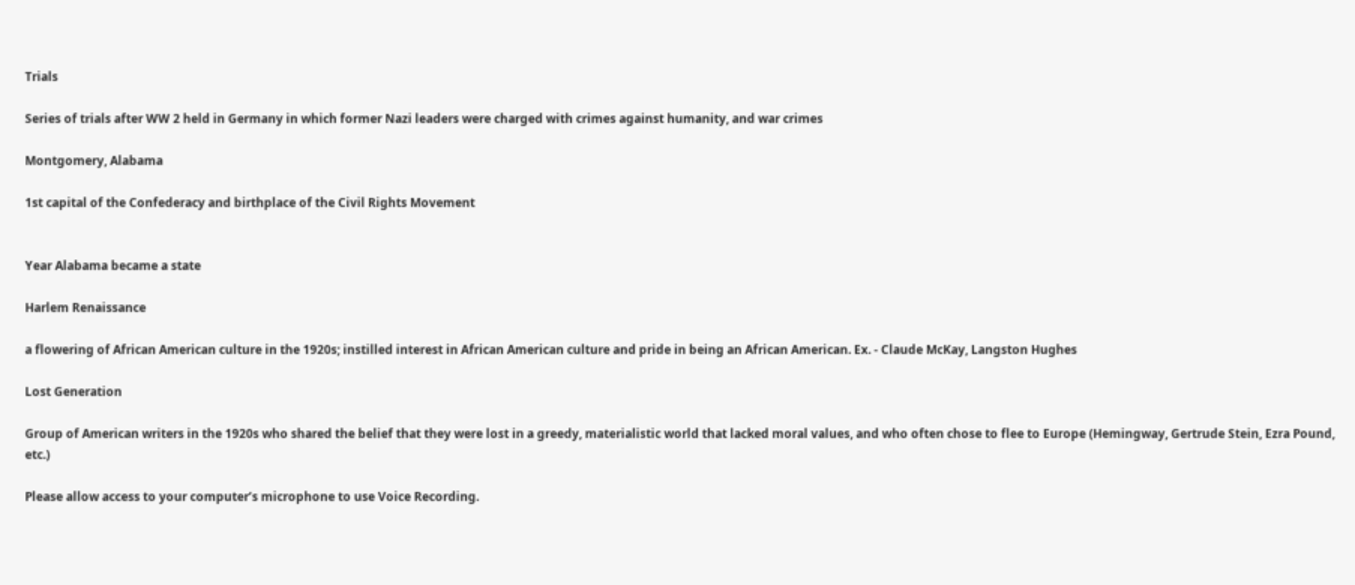Trials

Series of trials after WW 2 held in Germany in which former Nazi leaders were charged with crimes against humanity, and war crimes

Montgomery, Alabama

1st capital of the Confederacy and birthplace of the Civil Rights Movement


Year Alabama became a state

Harlem Renaissance

a flowering of African American culture in the 1920s; instilled interest in African American culture and pride in being an African American. Ex. - Claude McKay, Langston Hughes

Lost Generation

Group of American writers in the 1920s who shared the belief that they were lost in a greedy, materialistic world that lacked moral values, and who often chose to flee to Europe (Hemingway, Gertrude Stein, Ezra Pound, etc.)

Please allow access to your computer’s microphone to use Voice Recording.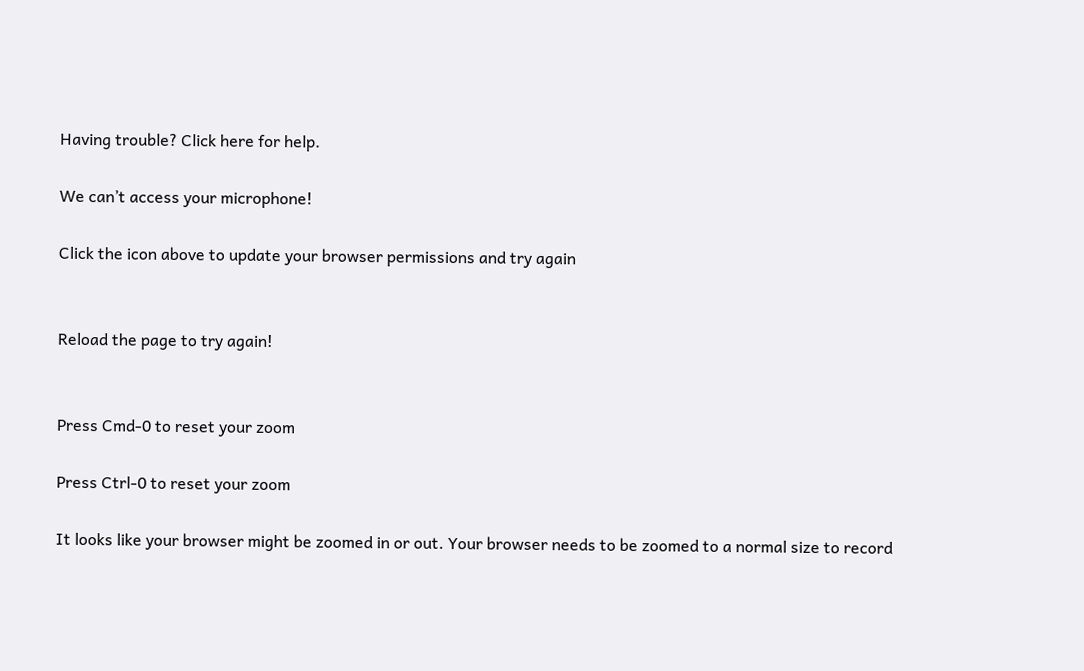Having trouble? Click here for help.

We can’t access your microphone!

Click the icon above to update your browser permissions and try again


Reload the page to try again!


Press Cmd-0 to reset your zoom

Press Ctrl-0 to reset your zoom

It looks like your browser might be zoomed in or out. Your browser needs to be zoomed to a normal size to record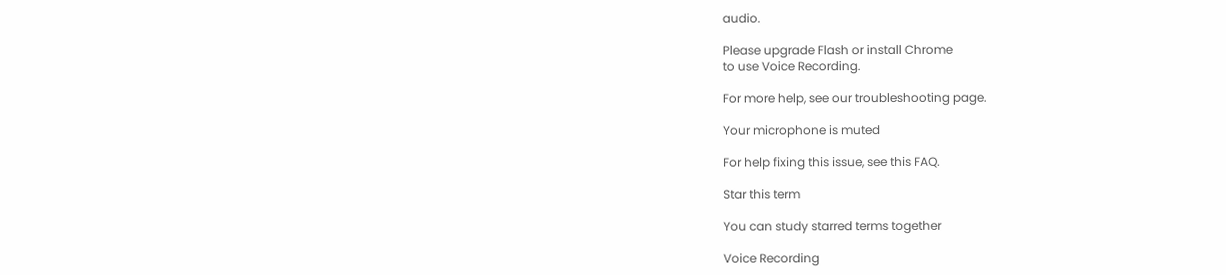audio.

Please upgrade Flash or install Chrome
to use Voice Recording.

For more help, see our troubleshooting page.

Your microphone is muted

For help fixing this issue, see this FAQ.

Star this term

You can study starred terms together

Voice Recording